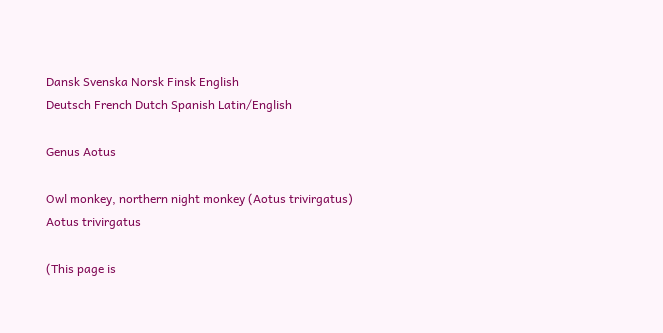Dansk Svenska Norsk Finsk English
Deutsch French Dutch Spanish Latin/English

Genus Aotus

Owl monkey, northern night monkey (Aotus trivirgatus)
Aotus trivirgatus

(This page is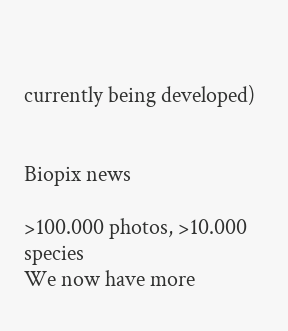currently being developed)


Biopix news

>100.000 photos, >10.000 species
We now have more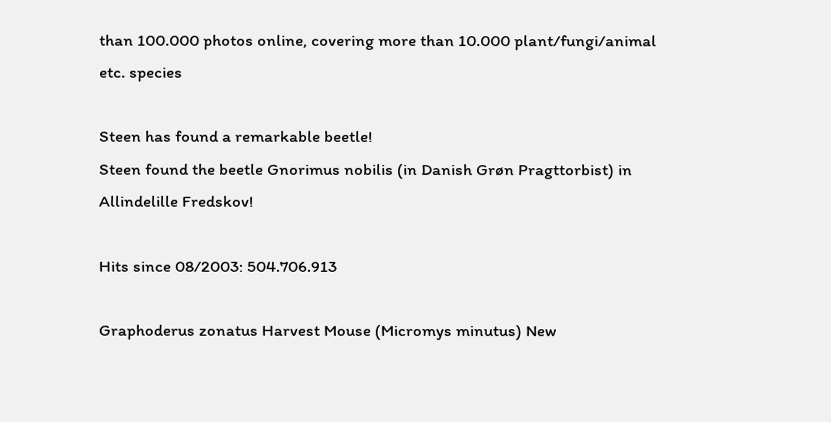than 100.000 photos online, covering more than 10.000 plant/fungi/animal etc. species

Steen has found a remarkable beetle!
Steen found the beetle Gnorimus nobilis (in Danish Grøn Pragttorbist) in Allindelille Fredskov!

Hits since 08/2003: 504.706.913

Graphoderus zonatus Harvest Mouse (Micromys minutus) New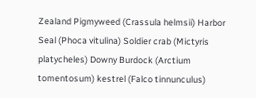Zealand Pigmyweed (Crassula helmsii) Harbor Seal (Phoca vitulina) Soldier crab (Mictyris platycheles) Downy Burdock (Arctium tomentosum) kestrel (Falco tinnunculus)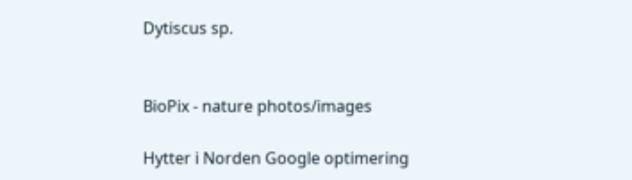Dytiscus sp.


BioPix - nature photos/images

Hytter i Norden Google optimering